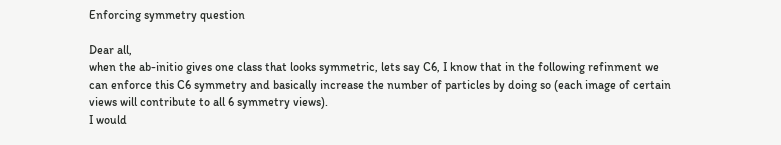Enforcing symmetry question

Dear all,
when the ab-initio gives one class that looks symmetric, lets say C6, I know that in the following refinment we can enforce this C6 symmetry and basically increase the number of particles by doing so (each image of certain views will contribute to all 6 symmetry views).
I would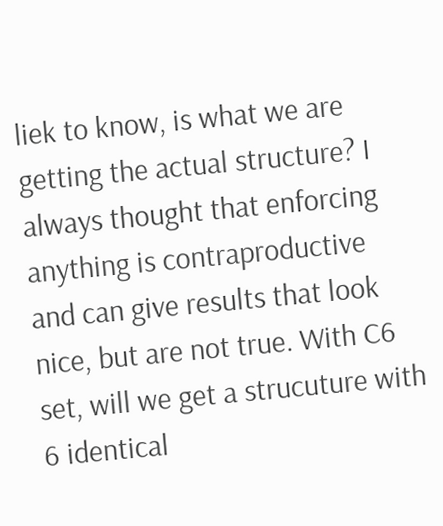liek to know, is what we are getting the actual structure? I always thought that enforcing anything is contraproductive and can give results that look nice, but are not true. With C6 set, will we get a strucuture with 6 identical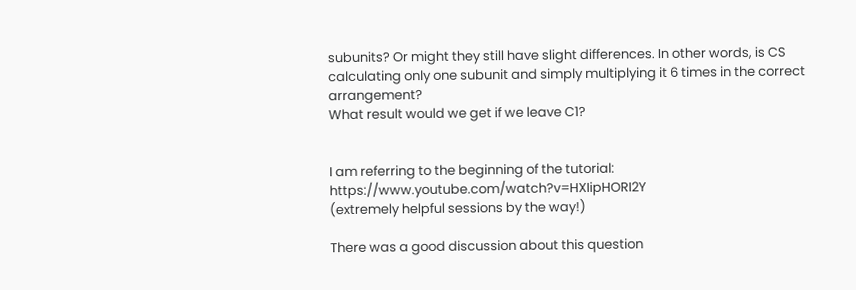subunits? Or might they still have slight differences. In other words, is CS calculating only one subunit and simply multiplying it 6 times in the correct arrangement?
What result would we get if we leave C1?


I am referring to the beginning of the tutorial: https://www.youtube.com/watch?v=HXIipHORI2Y
(extremely helpful sessions by the way!)

There was a good discussion about this question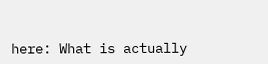here: What is actually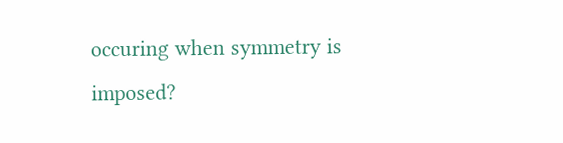occuring when symmetry is imposed?